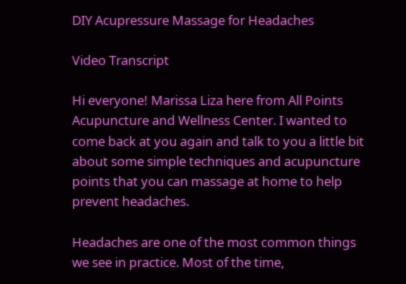DIY Acupressure Massage for Headaches

Video Transcript

Hi everyone! Marissa Liza here from All Points Acupuncture and Wellness Center. I wanted to come back at you again and talk to you a little bit about some simple techniques and acupuncture points that you can massage at home to help prevent headaches.

Headaches are one of the most common things we see in practice. Most of the time,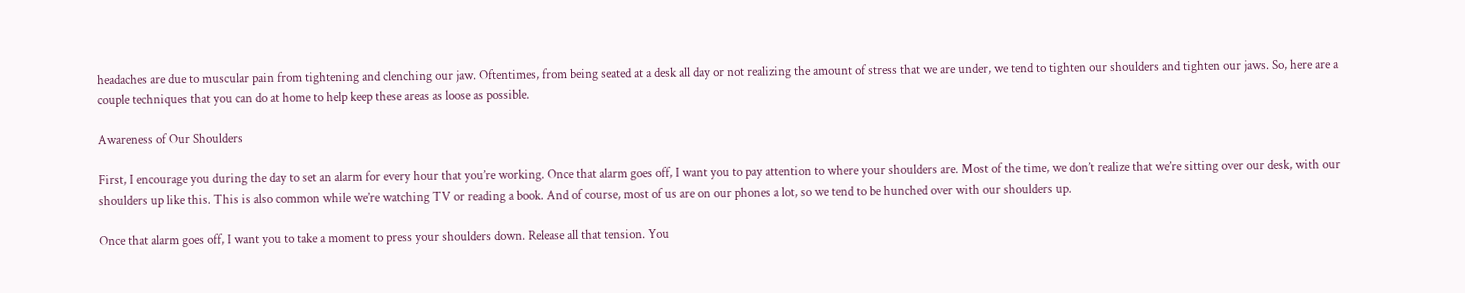headaches are due to muscular pain from tightening and clenching our jaw. Oftentimes, from being seated at a desk all day or not realizing the amount of stress that we are under, we tend to tighten our shoulders and tighten our jaws. So, here are a couple techniques that you can do at home to help keep these areas as loose as possible.

Awareness of Our Shoulders

First, I encourage you during the day to set an alarm for every hour that you’re working. Once that alarm goes off, I want you to pay attention to where your shoulders are. Most of the time, we don’t realize that we’re sitting over our desk, with our shoulders up like this. This is also common while we’re watching TV or reading a book. And of course, most of us are on our phones a lot, so we tend to be hunched over with our shoulders up.

Once that alarm goes off, I want you to take a moment to press your shoulders down. Release all that tension. You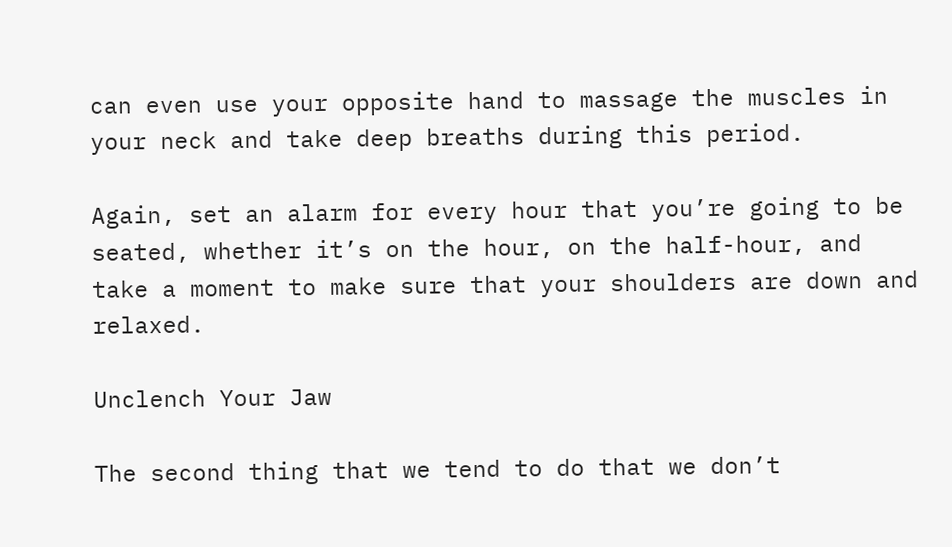can even use your opposite hand to massage the muscles in your neck and take deep breaths during this period.

Again, set an alarm for every hour that you’re going to be seated, whether it’s on the hour, on the half-hour, and take a moment to make sure that your shoulders are down and relaxed.

Unclench Your Jaw

The second thing that we tend to do that we don’t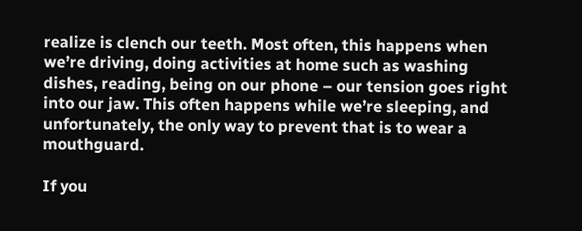realize is clench our teeth. Most often, this happens when we’re driving, doing activities at home such as washing dishes, reading, being on our phone – our tension goes right into our jaw. This often happens while we’re sleeping, and unfortunately, the only way to prevent that is to wear a mouthguard.

If you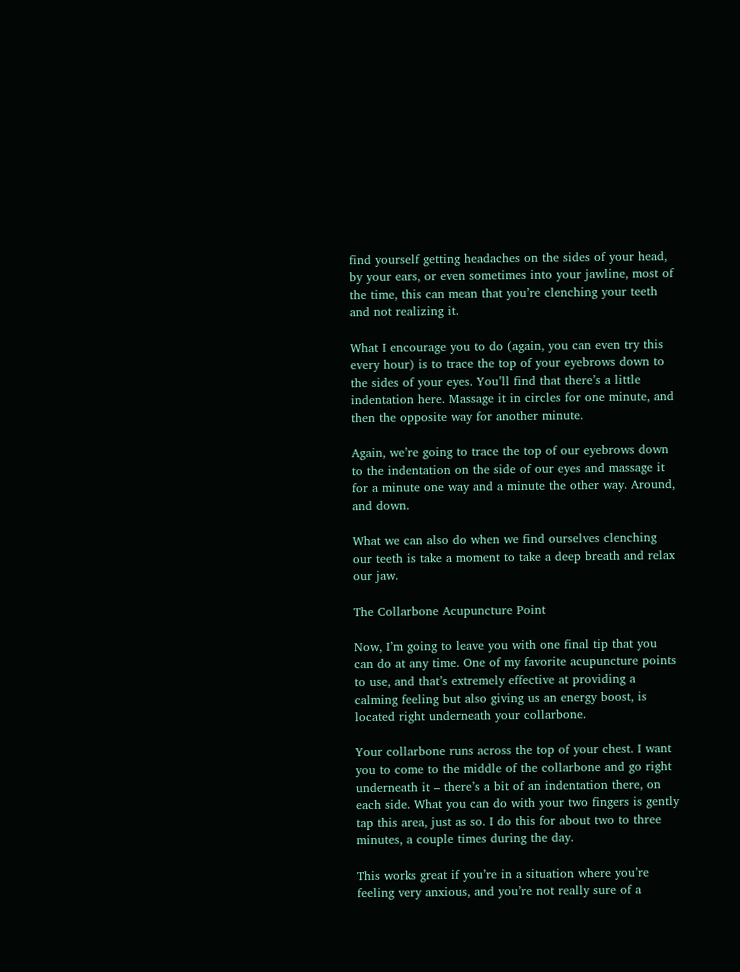find yourself getting headaches on the sides of your head, by your ears, or even sometimes into your jawline, most of the time, this can mean that you’re clenching your teeth and not realizing it.

What I encourage you to do (again, you can even try this every hour) is to trace the top of your eyebrows down to the sides of your eyes. You’ll find that there’s a little indentation here. Massage it in circles for one minute, and then the opposite way for another minute.

Again, we’re going to trace the top of our eyebrows down to the indentation on the side of our eyes and massage it for a minute one way and a minute the other way. Around, and down.

What we can also do when we find ourselves clenching our teeth is take a moment to take a deep breath and relax our jaw.

The Collarbone Acupuncture Point

Now, I’m going to leave you with one final tip that you can do at any time. One of my favorite acupuncture points to use, and that’s extremely effective at providing a calming feeling but also giving us an energy boost, is located right underneath your collarbone.

Your collarbone runs across the top of your chest. I want you to come to the middle of the collarbone and go right underneath it – there’s a bit of an indentation there, on each side. What you can do with your two fingers is gently tap this area, just as so. I do this for about two to three minutes, a couple times during the day.

This works great if you’re in a situation where you’re feeling very anxious, and you’re not really sure of a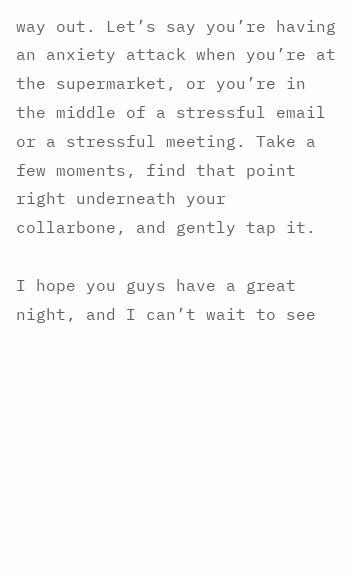way out. Let’s say you’re having an anxiety attack when you’re at the supermarket, or you’re in the middle of a stressful email or a stressful meeting. Take a few moments, find that point right underneath your collarbone, and gently tap it.

I hope you guys have a great night, and I can’t wait to see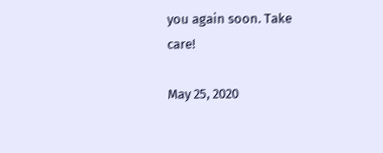you again soon. Take care!

May 25, 2020